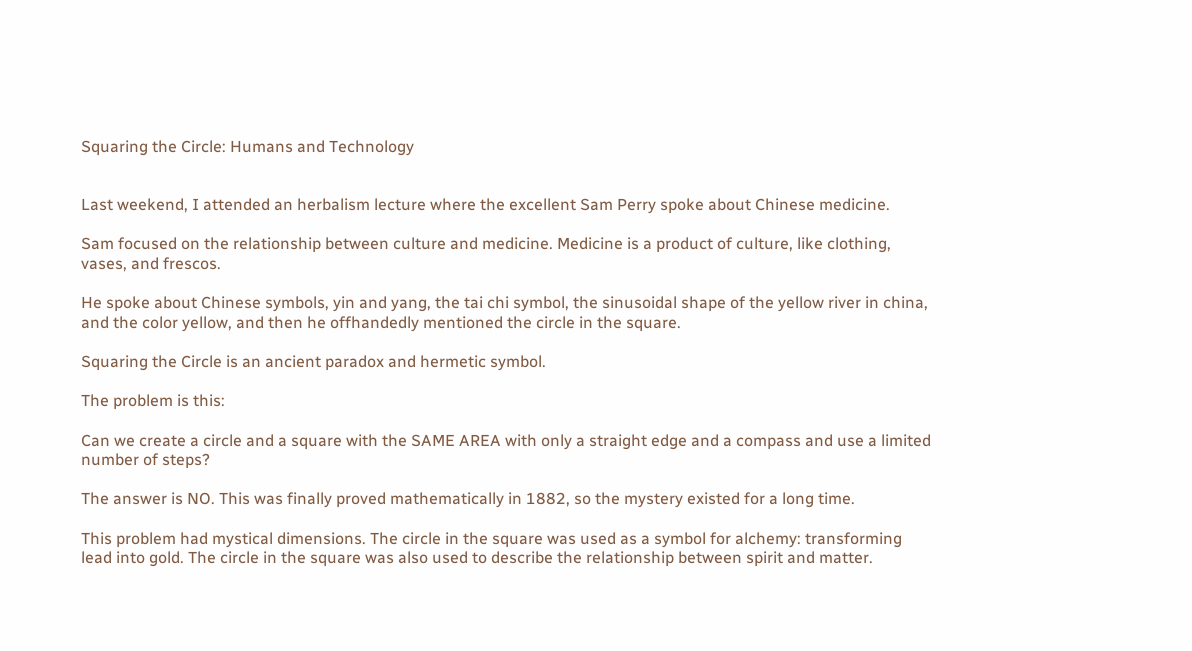Squaring the Circle: Humans and Technology


Last weekend, I attended an herbalism lecture where the excellent Sam Perry spoke about Chinese medicine.

Sam focused on the relationship between culture and medicine. Medicine is a product of culture, like clothing, vases, and frescos.

He spoke about Chinese symbols, yin and yang, the tai chi symbol, the sinusoidal shape of the yellow river in china, and the color yellow, and then he offhandedly mentioned the circle in the square.

Squaring the Circle is an ancient paradox and hermetic symbol.

The problem is this:

Can we create a circle and a square with the SAME AREA with only a straight edge and a compass and use a limited number of steps?

The answer is NO. This was finally proved mathematically in 1882, so the mystery existed for a long time.

This problem had mystical dimensions. The circle in the square was used as a symbol for alchemy: transforming lead into gold. The circle in the square was also used to describe the relationship between spirit and matter.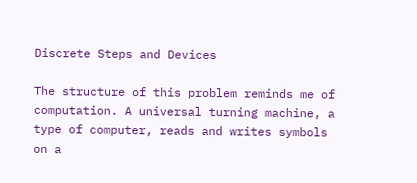Discrete Steps and Devices

The structure of this problem reminds me of computation. A universal turning machine, a type of computer, reads and writes symbols on a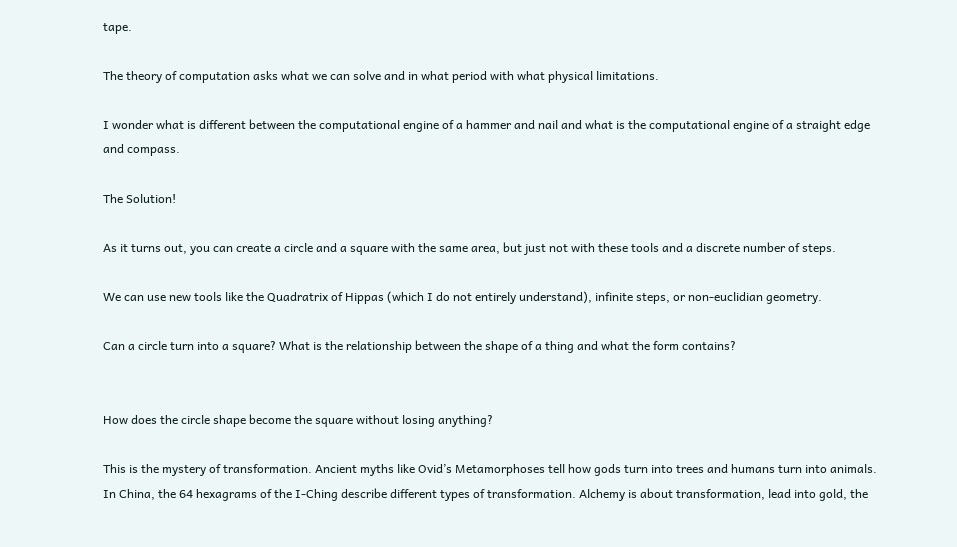tape.

The theory of computation asks what we can solve and in what period with what physical limitations.

I wonder what is different between the computational engine of a hammer and nail and what is the computational engine of a straight edge and compass.

The Solution!

As it turns out, you can create a circle and a square with the same area, but just not with these tools and a discrete number of steps.

We can use new tools like the Quadratrix of Hippas (which I do not entirely understand), infinite steps, or non-euclidian geometry.

Can a circle turn into a square? What is the relationship between the shape of a thing and what the form contains?


How does the circle shape become the square without losing anything?

This is the mystery of transformation. Ancient myths like Ovid’s Metamorphoses tell how gods turn into trees and humans turn into animals. In China, the 64 hexagrams of the I-Ching describe different types of transformation. Alchemy is about transformation, lead into gold, the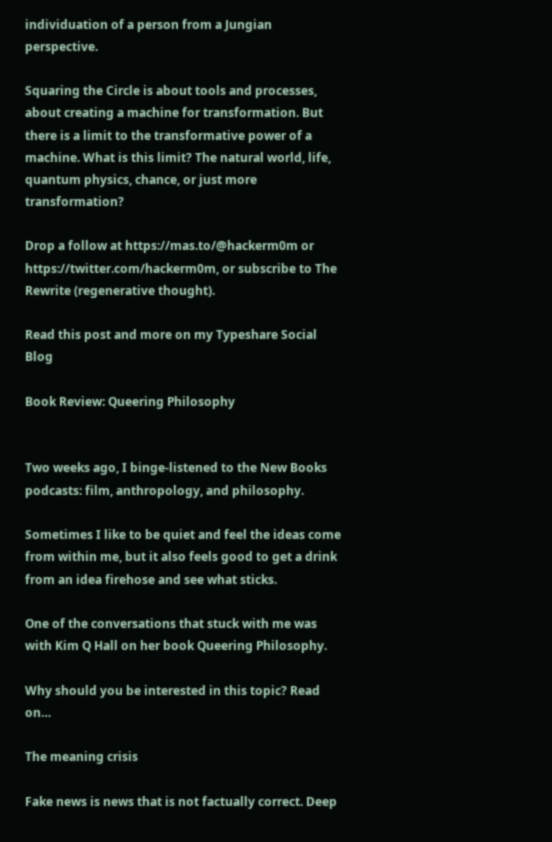individuation of a person from a Jungian perspective.

Squaring the Circle is about tools and processes, about creating a machine for transformation. But there is a limit to the transformative power of a machine. What is this limit? The natural world, life, quantum physics, chance, or just more transformation?

Drop a follow at https://mas.to/@hackerm0m or https://twitter.com/hackerm0m, or subscribe to The Rewrite (regenerative thought).

Read this post and more on my Typeshare Social Blog

Book Review: Queering Philosophy


Two weeks ago, I binge-listened to the New Books podcasts: film, anthropology, and philosophy.

Sometimes I like to be quiet and feel the ideas come from within me, but it also feels good to get a drink from an idea firehose and see what sticks.

One of the conversations that stuck with me was with Kim Q Hall on her book Queering Philosophy.

Why should you be interested in this topic? Read on…

The meaning crisis

Fake news is news that is not factually correct. Deep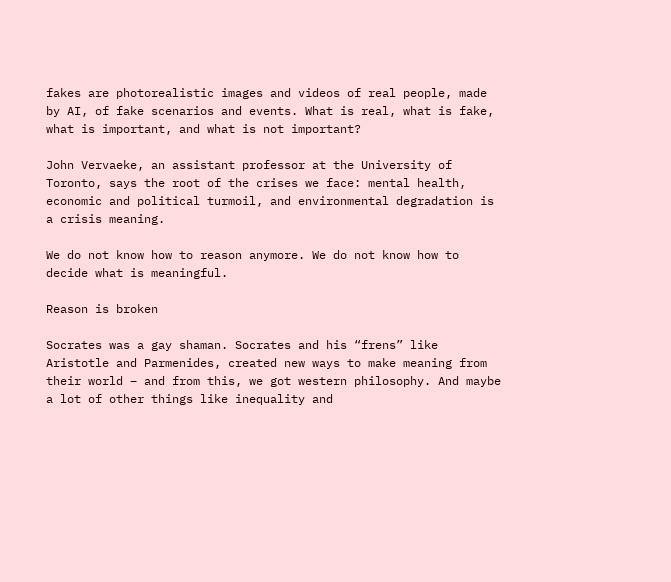fakes are photorealistic images and videos of real people, made by AI, of fake scenarios and events. What is real, what is fake, what is important, and what is not important?

John Vervaeke, an assistant professor at the University of Toronto, says the root of the crises we face: mental health, economic and political turmoil, and environmental degradation is a crisis meaning.

We do not know how to reason anymore. We do not know how to decide what is meaningful.

Reason is broken

Socrates was a gay shaman. Socrates and his “frens” like Aristotle and Parmenides, created new ways to make meaning from their world – and from this, we got western philosophy. And maybe a lot of other things like inequality and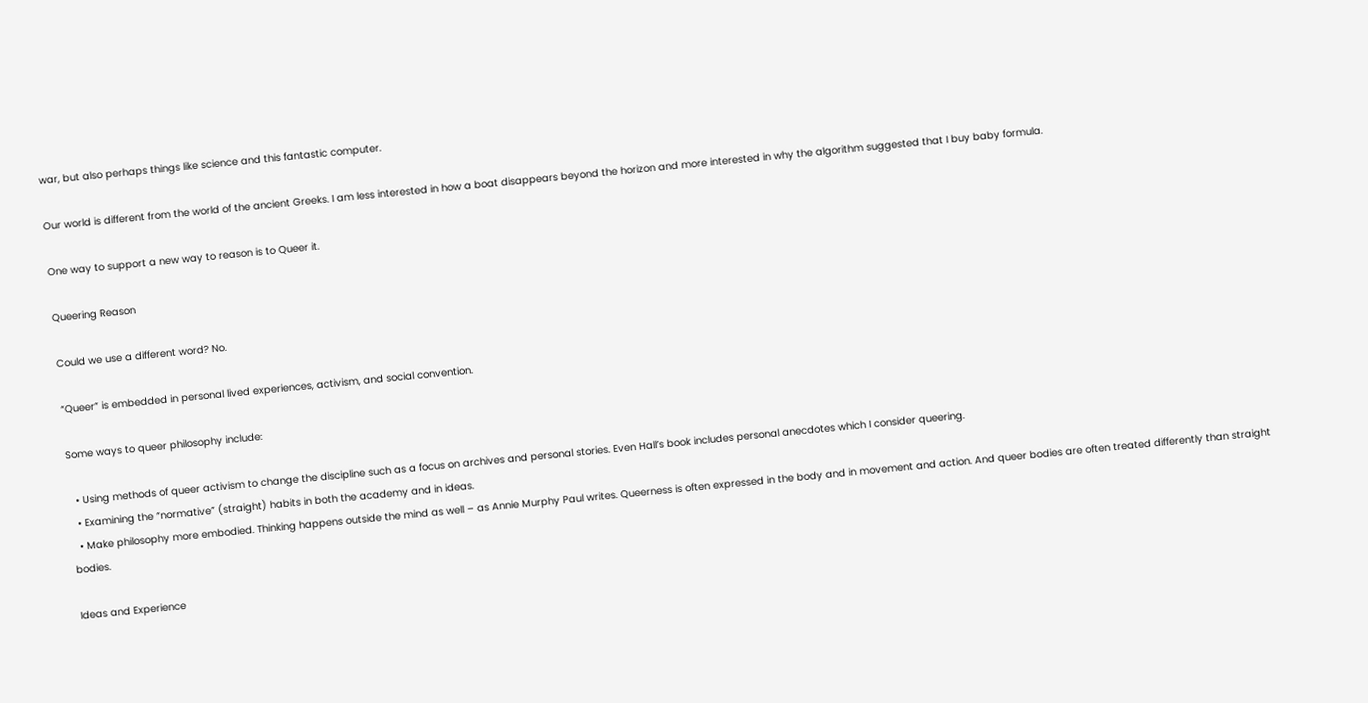war, but also perhaps things like science and this fantastic computer.

Our world is different from the world of the ancient Greeks. I am less interested in how a boat disappears beyond the horizon and more interested in why the algorithm suggested that I buy baby formula.

One way to support a new way to reason is to Queer it.

Queering Reason

Could we use a different word? No.

“Queer” is embedded in personal lived experiences, activism, and social convention.

Some ways to queer philosophy include:

  • Using methods of queer activism to change the discipline such as a focus on archives and personal stories. Even Hall’s book includes personal anecdotes which I consider queering.
  • Examining the “normative” (straight) habits in both the academy and in ideas.
  • Make philosophy more embodied. Thinking happens outside the mind as well – as Annie Murphy Paul writes. Queerness is often expressed in the body and in movement and action. And queer bodies are often treated differently than straight bodies.

Ideas and Experience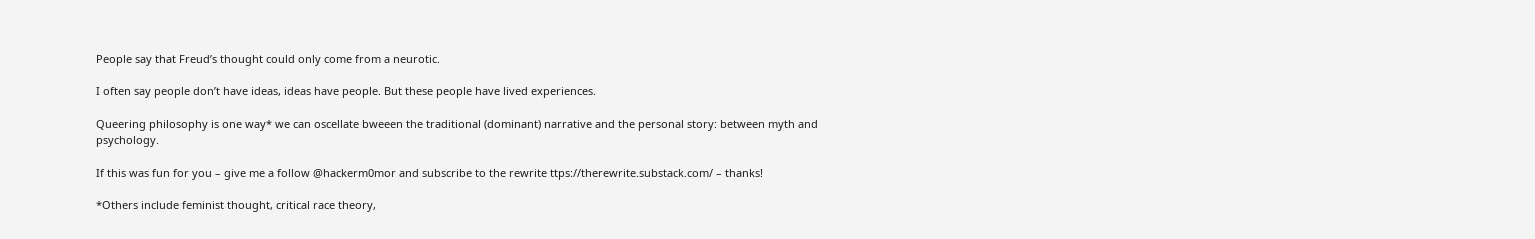People say that Freud’s thought could only come from a neurotic.

I often say people don’t have ideas, ideas have people. But these people have lived experiences.

Queering philosophy is one way* we can oscellate bweeen the traditional (dominant) narrative and the personal story: between myth and psychology.

If this was fun for you – give me a follow @hackerm0mor and subscribe to the rewrite ttps://therewrite.substack.com/ – thanks!

*Others include feminist thought, critical race theory,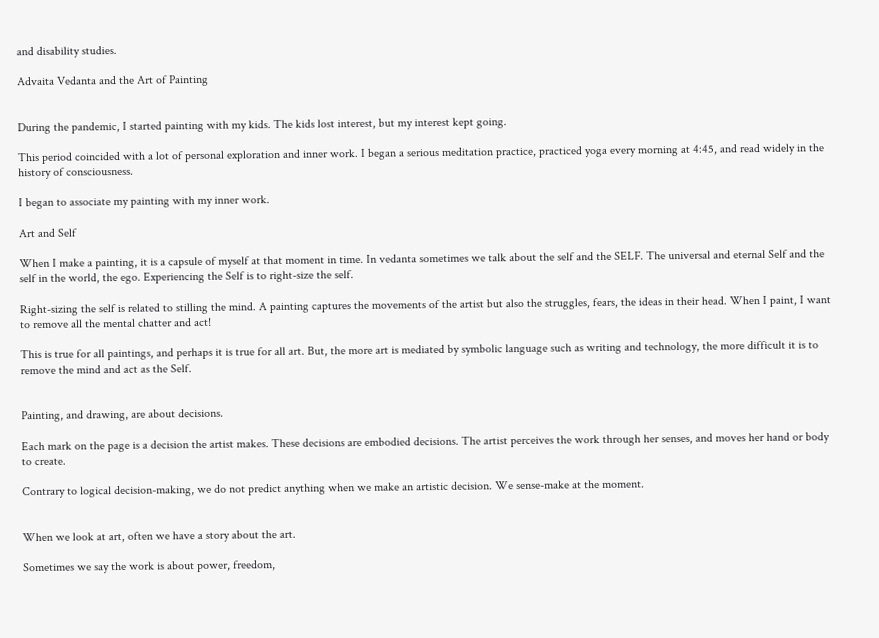and disability studies.

Advaita Vedanta and the Art of Painting


During the pandemic, I started painting with my kids. The kids lost interest, but my interest kept going.

This period coincided with a lot of personal exploration and inner work. I began a serious meditation practice, practiced yoga every morning at 4:45, and read widely in the history of consciousness.

I began to associate my painting with my inner work.

Art and Self

When I make a painting, it is a capsule of myself at that moment in time. In vedanta sometimes we talk about the self and the SELF. The universal and eternal Self and the self in the world, the ego. Experiencing the Self is to right-size the self.

Right-sizing the self is related to stilling the mind. A painting captures the movements of the artist but also the struggles, fears, the ideas in their head. When I paint, I want to remove all the mental chatter and act!

This is true for all paintings, and perhaps it is true for all art. But, the more art is mediated by symbolic language such as writing and technology, the more difficult it is to remove the mind and act as the Self.


Painting, and drawing, are about decisions.

Each mark on the page is a decision the artist makes. These decisions are embodied decisions. The artist perceives the work through her senses, and moves her hand or body to create.

Contrary to logical decision-making, we do not predict anything when we make an artistic decision. We sense-make at the moment.


When we look at art, often we have a story about the art.

Sometimes we say the work is about power, freedom,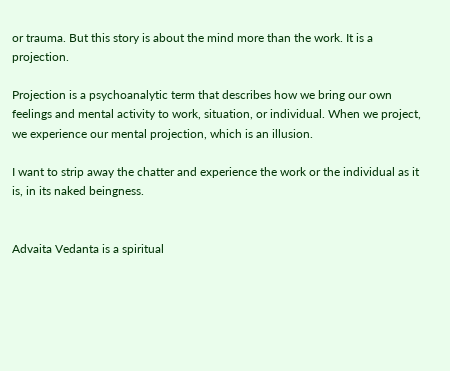or trauma. But this story is about the mind more than the work. It is a projection.

Projection is a psychoanalytic term that describes how we bring our own feelings and mental activity to work, situation, or individual. When we project, we experience our mental projection, which is an illusion.

I want to strip away the chatter and experience the work or the individual as it is, in its naked beingness.


Advaita Vedanta is a spiritual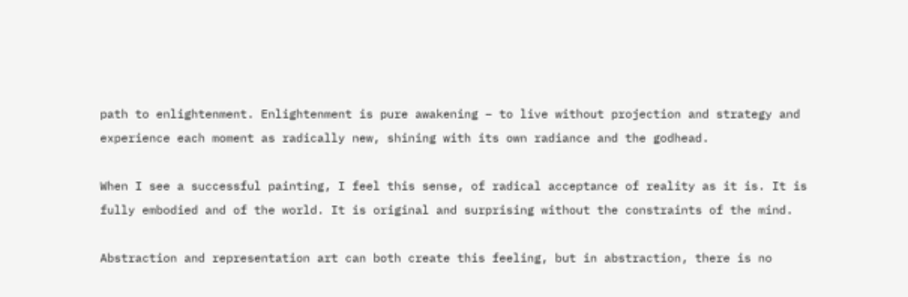path to enlightenment. Enlightenment is pure awakening – to live without projection and strategy and experience each moment as radically new, shining with its own radiance and the godhead.

When I see a successful painting, I feel this sense, of radical acceptance of reality as it is. It is fully embodied and of the world. It is original and surprising without the constraints of the mind.

Abstraction and representation art can both create this feeling, but in abstraction, there is no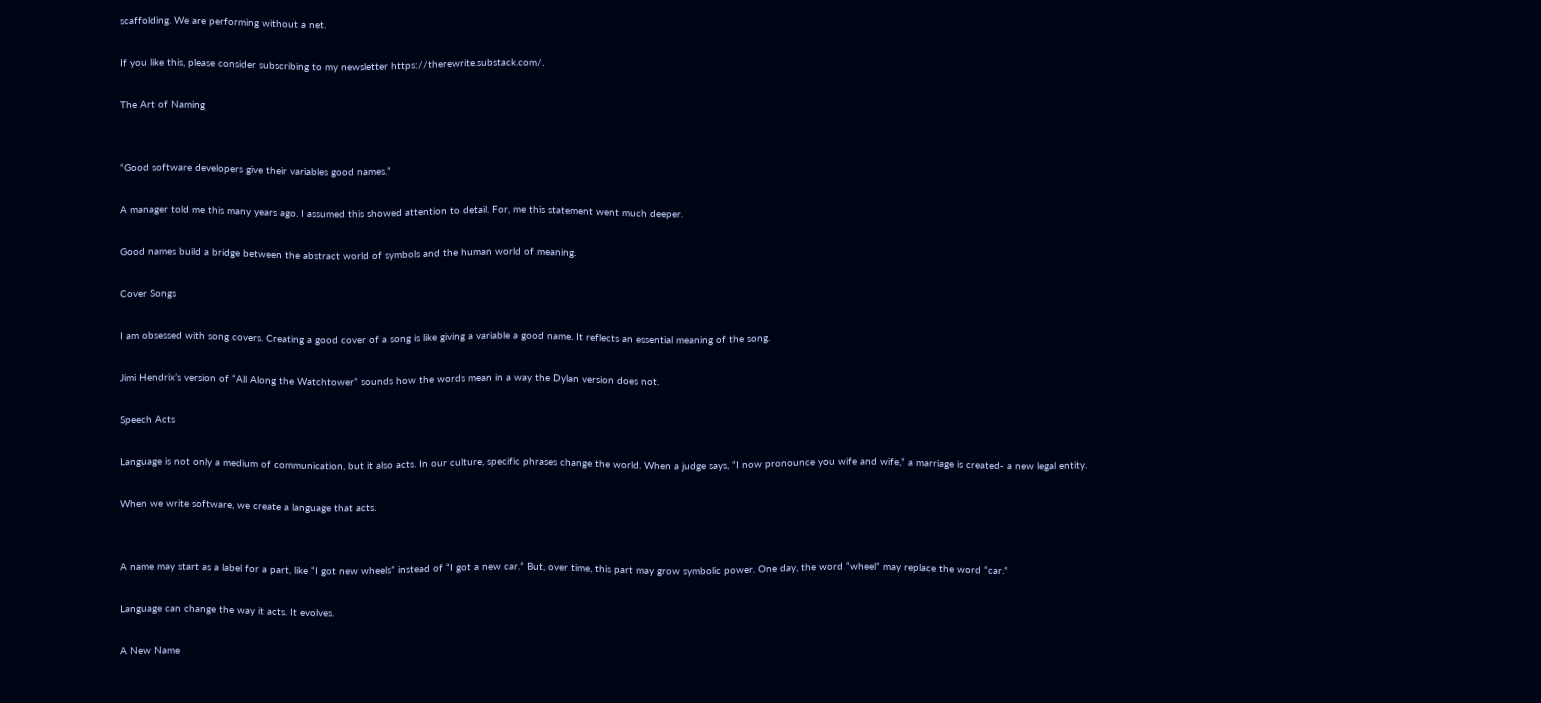scaffolding. We are performing without a net.

If you like this, please consider subscribing to my newsletter https://therewrite.substack.com/.

The Art of Naming


“Good software developers give their variables good names.”

A manager told me this many years ago. I assumed this showed attention to detail. For, me this statement went much deeper.

Good names build a bridge between the abstract world of symbols and the human world of meaning.

Cover Songs

I am obsessed with song covers. Creating a good cover of a song is like giving a variable a good name. It reflects an essential meaning of the song.

Jimi Hendrix’s version of “All Along the Watchtower” sounds how the words mean in a way the Dylan version does not.

Speech Acts

Language is not only a medium of communication, but it also acts. In our culture, specific phrases change the world. When a judge says, “I now pronounce you wife and wife,” a marriage is created- a new legal entity.

When we write software, we create a language that acts.


A name may start as a label for a part, like “I got new wheels” instead of “I got a new car.” But, over time, this part may grow symbolic power. One day, the word “wheel” may replace the word “car.”

Language can change the way it acts. It evolves.

A New Name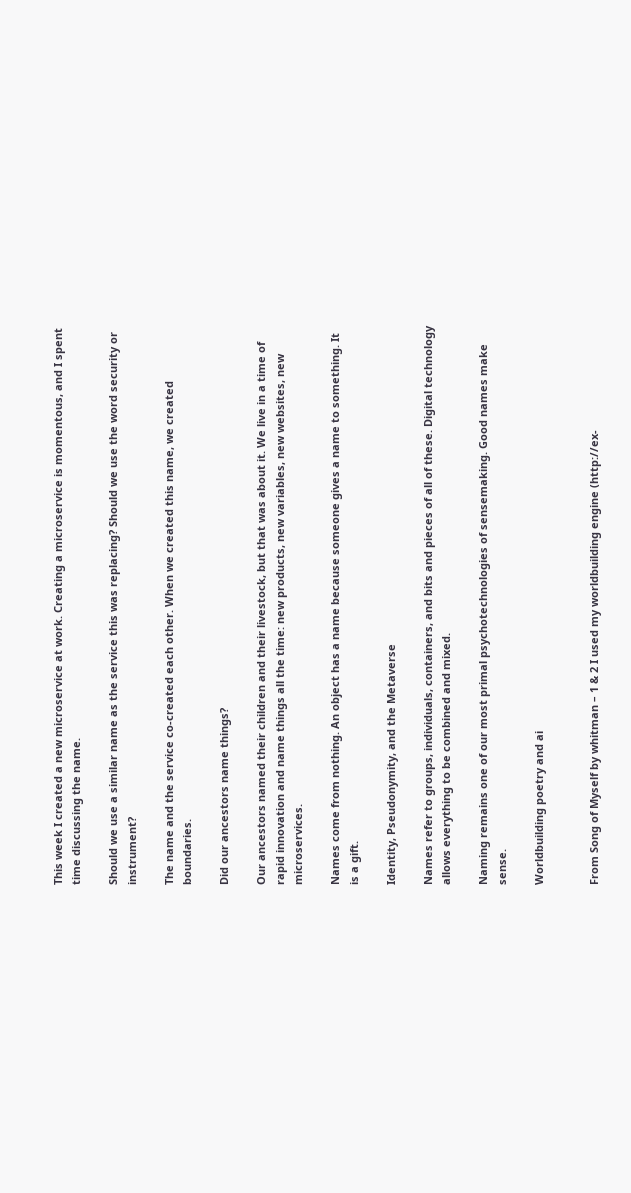This week I created a new microservice at work. Creating a microservice is momentous, and I spent time discussing the name.

Should we use a similar name as the service this was replacing? Should we use the word security or instrument?

The name and the service co-created each other. When we created this name, we created boundaries.

Did our ancestors name things?

Our ancestors named their children and their livestock, but that was about it. We live in a time of rapid innovation and name things all the time: new products, new variables, new websites, new microservices.

Names come from nothing. An object has a name because someone gives a name to something. It is a gift.

Identity, Pseudonymity, and the Metaverse

Names refer to groups, individuals, containers, and bits and pieces of all of these. Digital technology allows everything to be combined and mixed.

Naming remains one of our most primal psychotechnologies of sensemaking. Good names make sense.

Worldbuilding poetry and ai


From Song of Myself by whitman – 1 & 2 I used my worldbuilding engine (http://ex-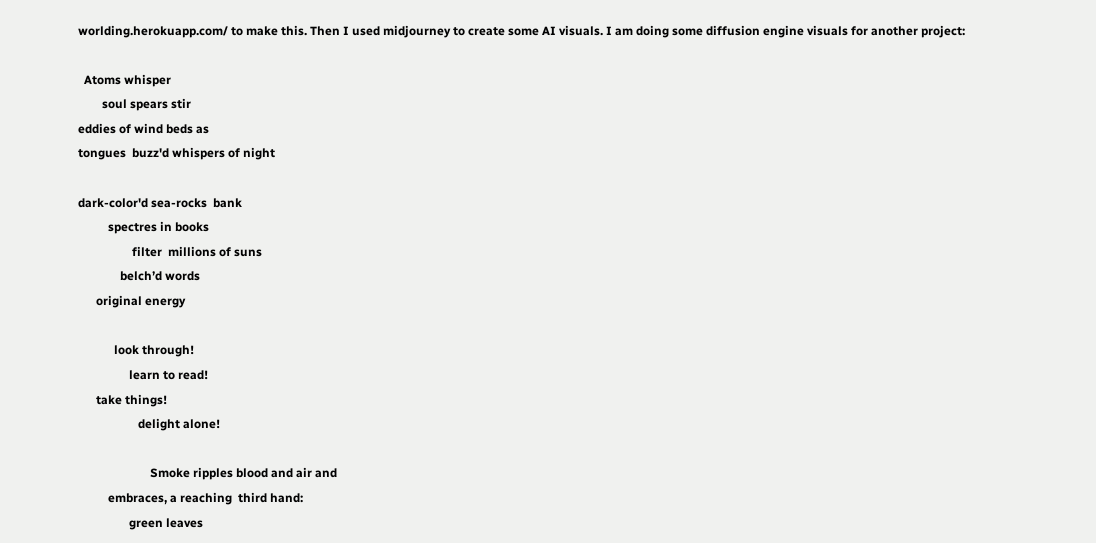worlding.herokuapp.com/ to make this. Then I used midjourney to create some AI visuals. I am doing some diffusion engine visuals for another project:

  Atoms whisper
        soul spears stir
eddies of wind beds as
tongues  buzz'd whispers of night

dark-color'd sea-rocks  bank
          spectres in books
                  filter  millions of suns
              belch’d words
      original energy

            look through!
                 learn to read!
      take things!
                    delight alone!

                        Smoke ripples blood and air and
          embraces, a reaching  third hand:
                 green leaves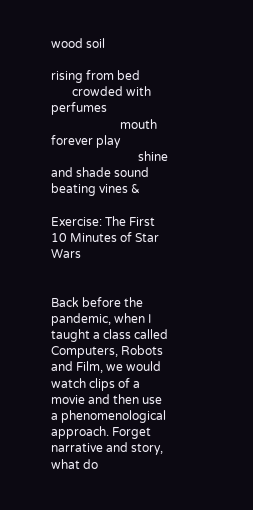wood soil

rising from bed
       crowded with perfumes
                       mouth forever play
                             shine and shade sound
beating vines &

Exercise: The First 10 Minutes of Star Wars


Back before the pandemic, when I taught a class called Computers, Robots and Film, we would watch clips of a movie and then use a phenomenological approach. Forget narrative and story, what do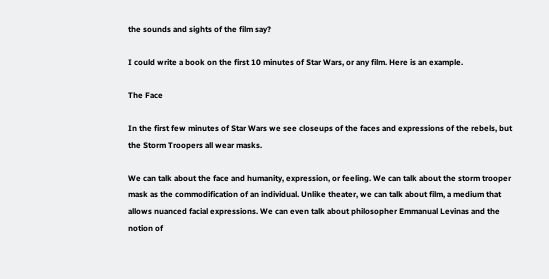the sounds and sights of the film say?

I could write a book on the first 10 minutes of Star Wars, or any film. Here is an example.

The Face

In the first few minutes of Star Wars we see closeups of the faces and expressions of the rebels, but the Storm Troopers all wear masks.

We can talk about the face and humanity, expression, or feeling. We can talk about the storm trooper mask as the commodification of an individual. Unlike theater, we can talk about film, a medium that allows nuanced facial expressions. We can even talk about philosopher Emmanual Levinas and the notion of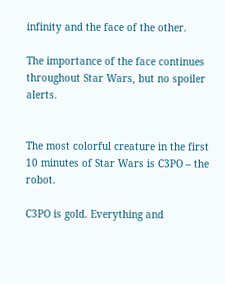infinity and the face of the other.

The importance of the face continues throughout Star Wars, but no spoiler alerts.


The most colorful creature in the first 10 minutes of Star Wars is C3PO – the robot.

C3PO is gold. Everything and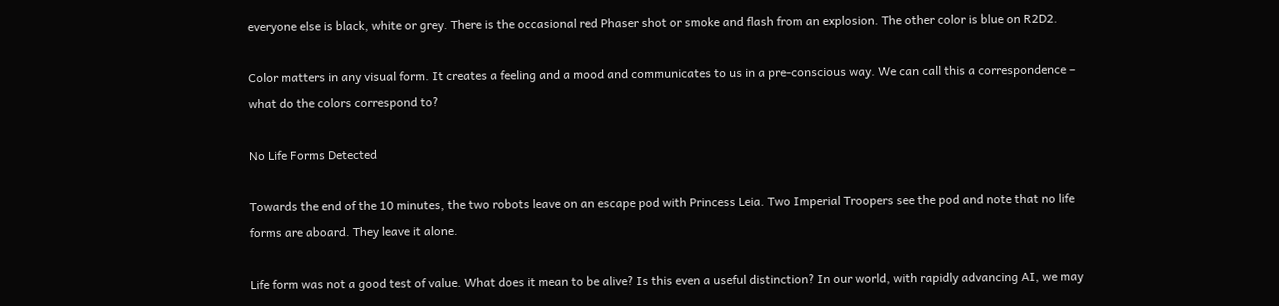everyone else is black, white or grey. There is the occasional red Phaser shot or smoke and flash from an explosion. The other color is blue on R2D2.

Color matters in any visual form. It creates a feeling and a mood and communicates to us in a pre-conscious way. We can call this a correspondence – what do the colors correspond to?

No Life Forms Detected

Towards the end of the 10 minutes, the two robots leave on an escape pod with Princess Leia. Two Imperial Troopers see the pod and note that no life forms are aboard. They leave it alone.

Life form was not a good test of value. What does it mean to be alive? Is this even a useful distinction? In our world, with rapidly advancing AI, we may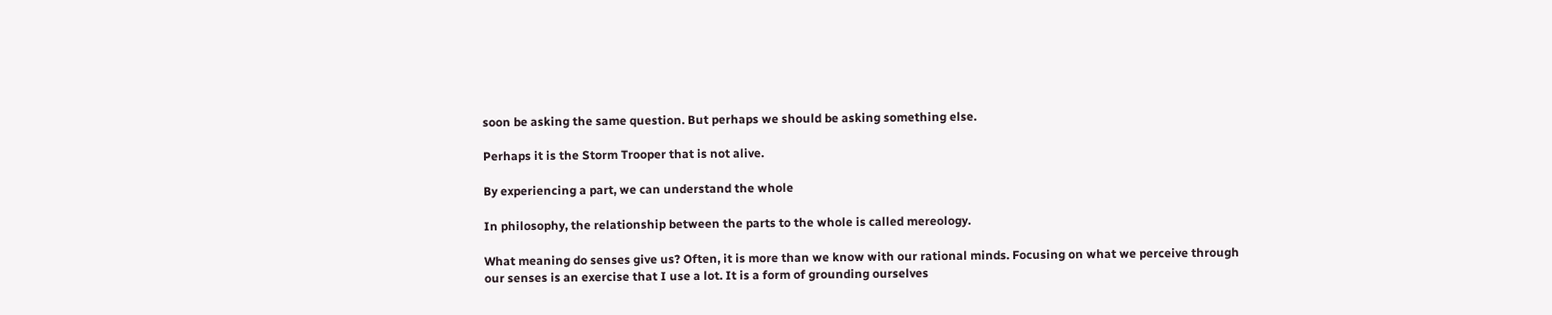soon be asking the same question. But perhaps we should be asking something else.

Perhaps it is the Storm Trooper that is not alive.

By experiencing a part, we can understand the whole

In philosophy, the relationship between the parts to the whole is called mereology.

What meaning do senses give us? Often, it is more than we know with our rational minds. Focusing on what we perceive through our senses is an exercise that I use a lot. It is a form of grounding ourselves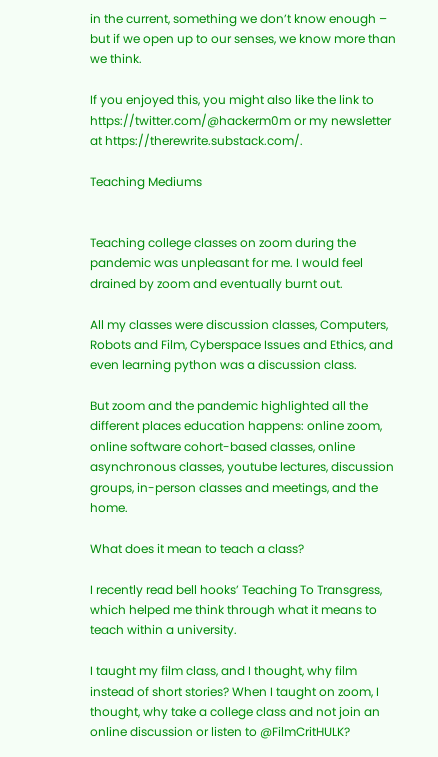in the current, something we don’t know enough – but if we open up to our senses, we know more than we think.

If you enjoyed this, you might also like the link to https://twitter.com/@hackerm0m or my newsletter at https://therewrite.substack.com/.

Teaching Mediums


Teaching college classes on zoom during the pandemic was unpleasant for me. I would feel drained by zoom and eventually burnt out.

All my classes were discussion classes, Computers, Robots and Film, Cyberspace Issues and Ethics, and even learning python was a discussion class.

But zoom and the pandemic highlighted all the different places education happens: online zoom, online software cohort-based classes, online asynchronous classes, youtube lectures, discussion groups, in-person classes and meetings, and the home.

What does it mean to teach a class?

I recently read bell hooks’ Teaching To Transgress, which helped me think through what it means to teach within a university.

I taught my film class, and I thought, why film instead of short stories? When I taught on zoom, I thought, why take a college class and not join an online discussion or listen to @FilmCritHULK?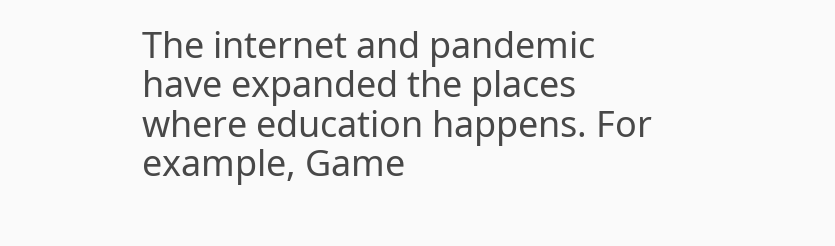The internet and pandemic have expanded the places where education happens. For example, Game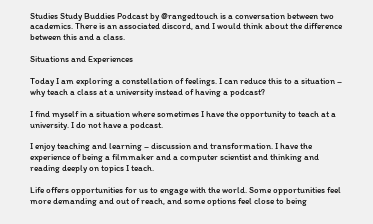Studies Study Buddies Podcast by @rangedtouch is a conversation between two academics. There is an associated discord, and I would think about the difference between this and a class.

Situations and Experiences

Today I am exploring a constellation of feelings. I can reduce this to a situation – why teach a class at a university instead of having a podcast?

I find myself in a situation where sometimes I have the opportunity to teach at a university. I do not have a podcast.

I enjoy teaching and learning – discussion and transformation. I have the experience of being a filmmaker and a computer scientist and thinking and reading deeply on topics I teach.

Life offers opportunities for us to engage with the world. Some opportunities feel more demanding and out of reach, and some options feel close to being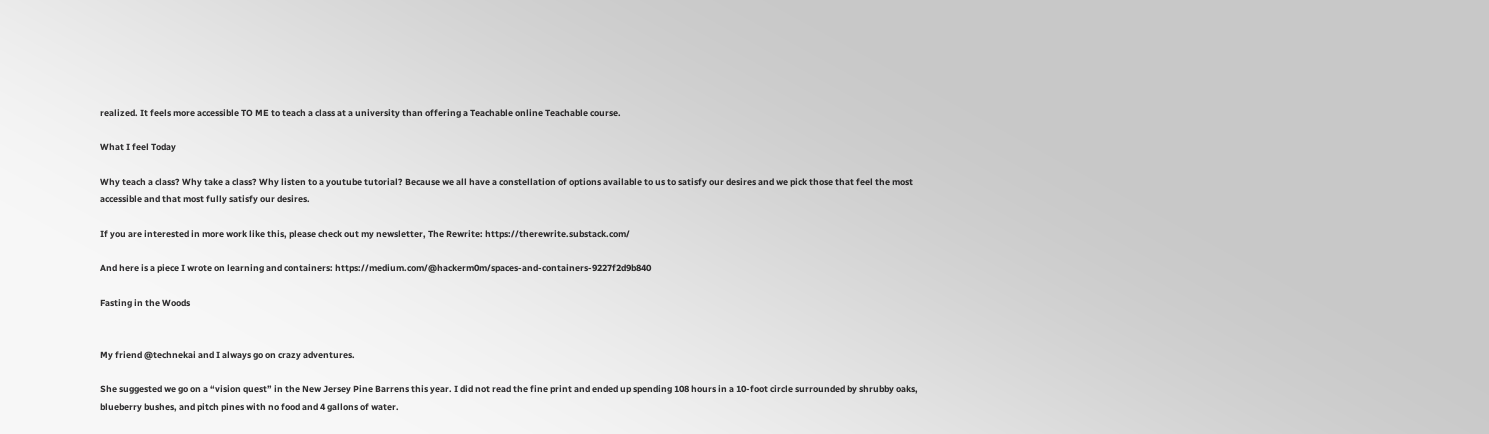realized. It feels more accessible TO ME to teach a class at a university than offering a Teachable online Teachable course.

What I feel Today

Why teach a class? Why take a class? Why listen to a youtube tutorial? Because we all have a constellation of options available to us to satisfy our desires and we pick those that feel the most accessible and that most fully satisfy our desires.

If you are interested in more work like this, please check out my newsletter, The Rewrite: https://therewrite.substack.com/

And here is a piece I wrote on learning and containers: https://medium.com/@hackerm0m/spaces-and-containers-9227f2d9b840

Fasting in the Woods


My friend @technekai and I always go on crazy adventures.

She suggested we go on a “vision quest” in the New Jersey Pine Barrens this year. I did not read the fine print and ended up spending 108 hours in a 10-foot circle surrounded by shrubby oaks, blueberry bushes, and pitch pines with no food and 4 gallons of water.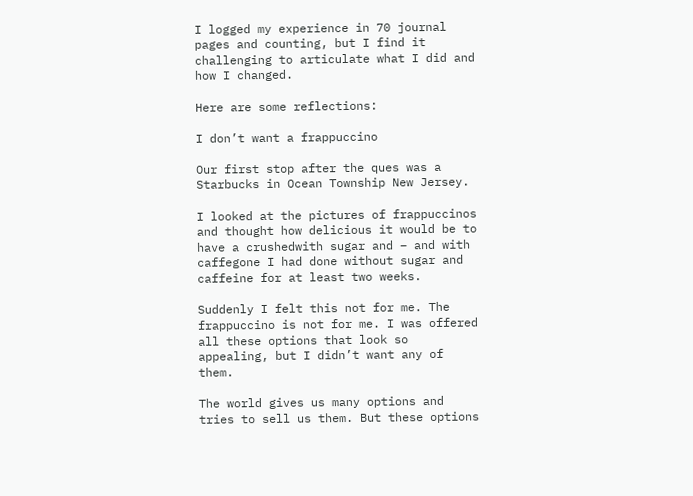I logged my experience in 70 journal pages and counting, but I find it challenging to articulate what I did and how I changed.

Here are some reflections:

I don’t want a frappuccino

Our first stop after the ques was a Starbucks in Ocean Township New Jersey.

I looked at the pictures of frappuccinos and thought how delicious it would be to have a crushedwith sugar and – and with caffegone I had done without sugar and caffeine for at least two weeks.

Suddenly I felt this not for me. The frappuccino is not for me. I was offered all these options that look so appealing, but I didn’t want any of them.

The world gives us many options and tries to sell us them. But these options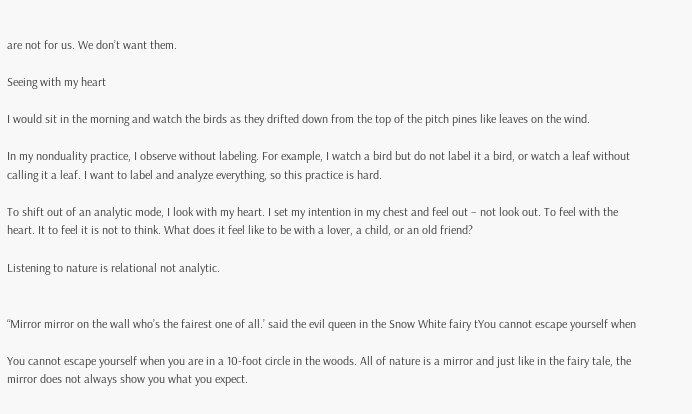are not for us. We don’t want them.

Seeing with my heart

I would sit in the morning and watch the birds as they drifted down from the top of the pitch pines like leaves on the wind.

In my nonduality practice, I observe without labeling. For example, I watch a bird but do not label it a bird, or watch a leaf without calling it a leaf. I want to label and analyze everything, so this practice is hard.

To shift out of an analytic mode, I look with my heart. I set my intention in my chest and feel out – not look out. To feel with the heart. It to feel it is not to think. What does it feel like to be with a lover, a child, or an old friend?

Listening to nature is relational not analytic.


“Mirror mirror on the wall who’s the fairest one of all.’ said the evil queen in the Snow White fairy tYou cannot escape yourself when

You cannot escape yourself when you are in a 10-foot circle in the woods. All of nature is a mirror and just like in the fairy tale, the mirror does not always show you what you expect.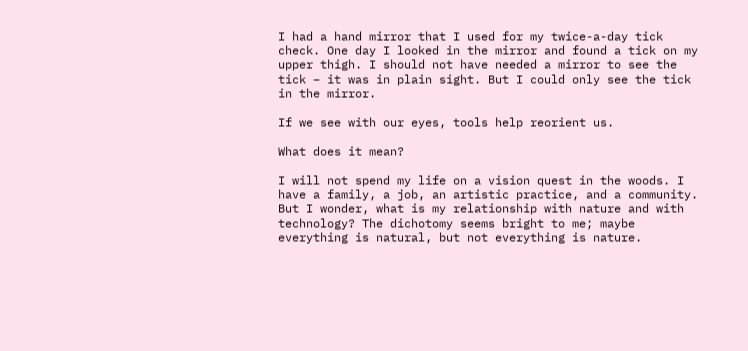I had a hand mirror that I used for my twice-a-day tick check. One day I looked in the mirror and found a tick on my upper thigh. I should not have needed a mirror to see the tick – it was in plain sight. But I could only see the tick in the mirror.

If we see with our eyes, tools help reorient us.

What does it mean?

I will not spend my life on a vision quest in the woods. I have a family, a job, an artistic practice, and a community. But I wonder, what is my relationship with nature and with technology? The dichotomy seems bright to me; maybe everything is natural, but not everything is nature.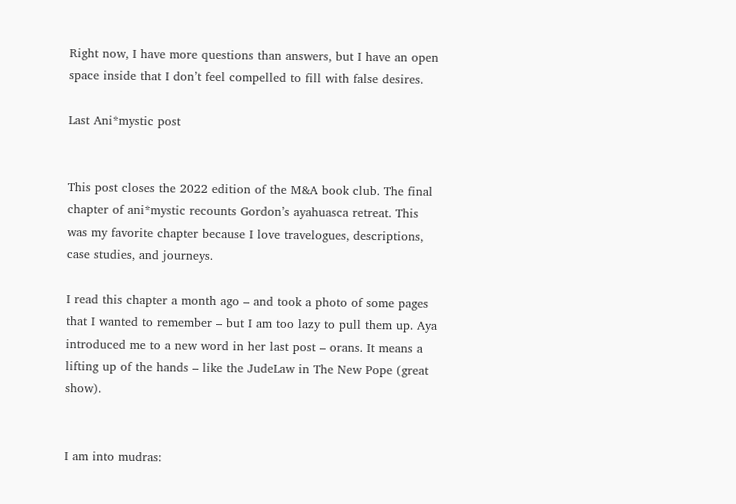Right now, I have more questions than answers, but I have an open space inside that I don’t feel compelled to fill with false desires.

Last Ani*mystic post


This post closes the 2022 edition of the M&A book club. The final chapter of ani*mystic recounts Gordon’s ayahuasca retreat. This was my favorite chapter because I love travelogues, descriptions, case studies, and journeys.

I read this chapter a month ago – and took a photo of some pages that I wanted to remember – but I am too lazy to pull them up. Aya introduced me to a new word in her last post – orans. It means a lifting up of the hands – like the JudeLaw in The New Pope (great show).


I am into mudras: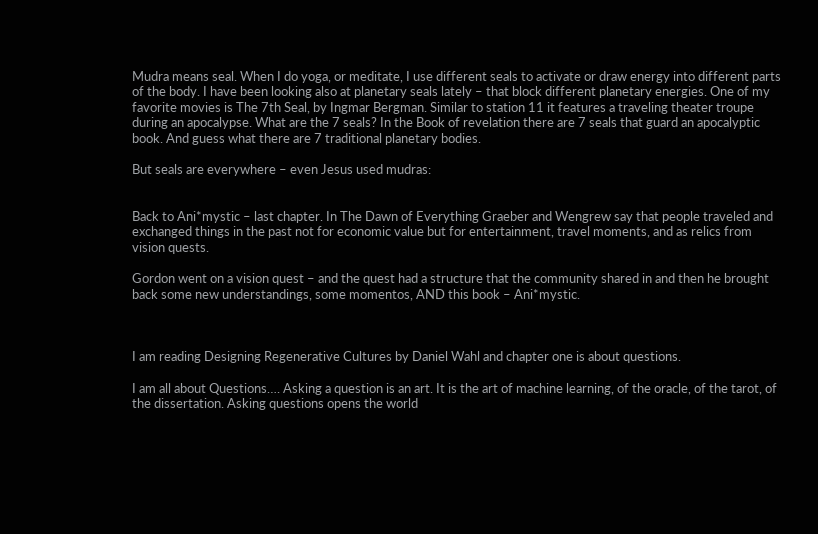Mudra means seal. When I do yoga, or meditate, I use different seals to activate or draw energy into different parts of the body. I have been looking also at planetary seals lately – that block different planetary energies. One of my favorite movies is The 7th Seal, by Ingmar Bergman. Similar to station 11 it features a traveling theater troupe during an apocalypse. What are the 7 seals? In the Book of revelation there are 7 seals that guard an apocalyptic book. And guess what there are 7 traditional planetary bodies.

But seals are everywhere – even Jesus used mudras:


Back to Ani*mystic – last chapter. In The Dawn of Everything Graeber and Wengrew say that people traveled and exchanged things in the past not for economic value but for entertainment, travel moments, and as relics from vision quests.

Gordon went on a vision quest – and the quest had a structure that the community shared in and then he brought back some new understandings, some momentos, AND this book – Ani*mystic.



I am reading Designing Regenerative Cultures by Daniel Wahl and chapter one is about questions.

I am all about Questions…. Asking a question is an art. It is the art of machine learning, of the oracle, of the tarot, of the dissertation. Asking questions opens the world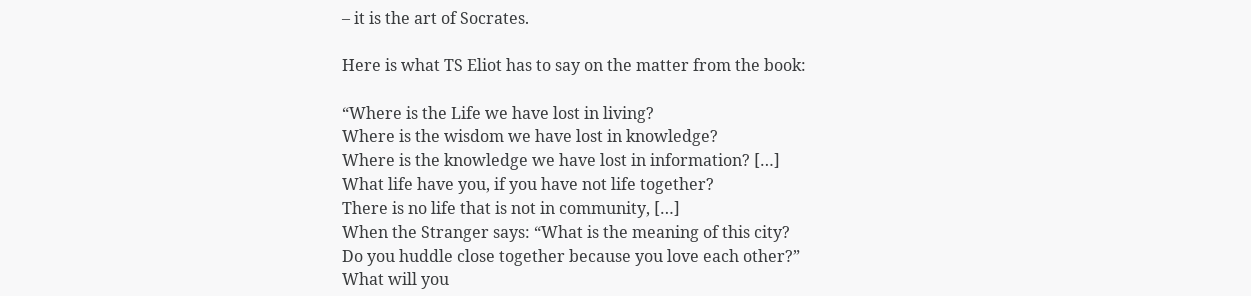– it is the art of Socrates.

Here is what TS Eliot has to say on the matter from the book:

“Where is the Life we have lost in living?
Where is the wisdom we have lost in knowledge?
Where is the knowledge we have lost in information? […]
What life have you, if you have not life together?
There is no life that is not in community, […]
When the Stranger says: “What is the meaning of this city?
Do you huddle close together because you love each other?”
What will you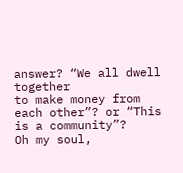answer? “We all dwell together
to make money from each other”? or “This is a community”?
Oh my soul,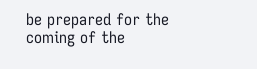be prepared for the coming of the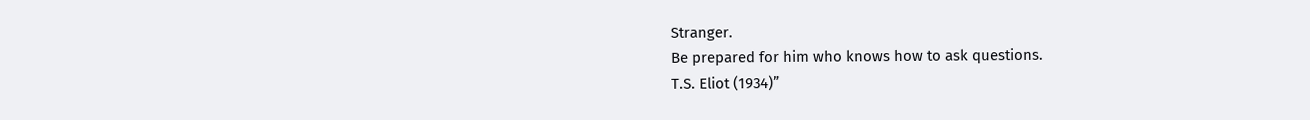Stranger.
Be prepared for him who knows how to ask questions.
T.S. Eliot (1934)”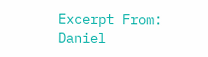Excerpt From: Daniel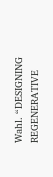Wahl. “DESIGNING REGENERATIVE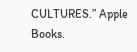CULTURES.” Apple Books.